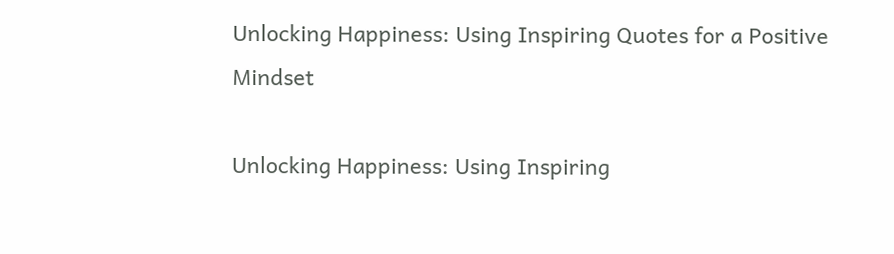Unlocking Happiness: Using Inspiring Quotes for a Positive Mindset

Unlocking Happiness: Using Inspiring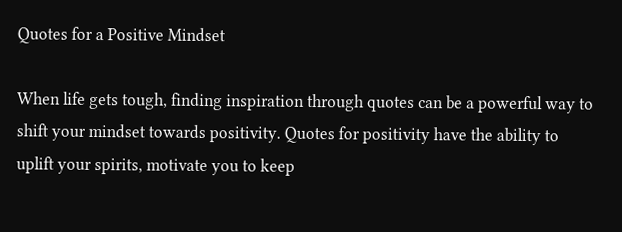Quotes for a Positive Mindset

When life gets tough, finding inspiration through quotes can be a powerful way to shift your mindset towards positivity. Quotes for positivity have the ability to uplift your spirits, motivate you to keep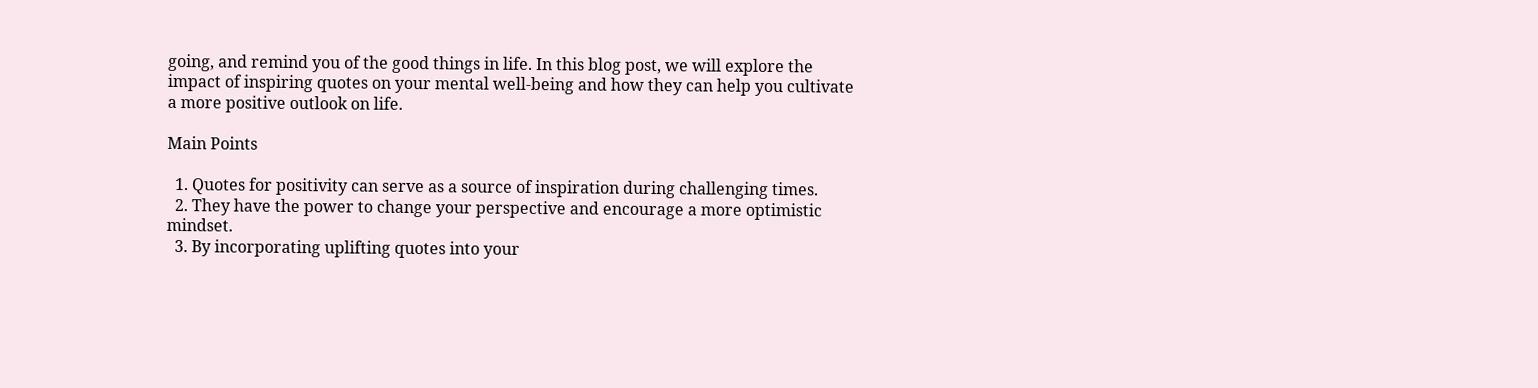going, and remind you of the good things in life. In this blog post, we will explore the impact of inspiring quotes on your mental well-being and how they can help you cultivate a more positive outlook on life.

Main Points

  1. Quotes for positivity can serve as a source of inspiration during challenging times.
  2. They have the power to change your perspective and encourage a more optimistic mindset.
  3. By incorporating uplifting quotes into your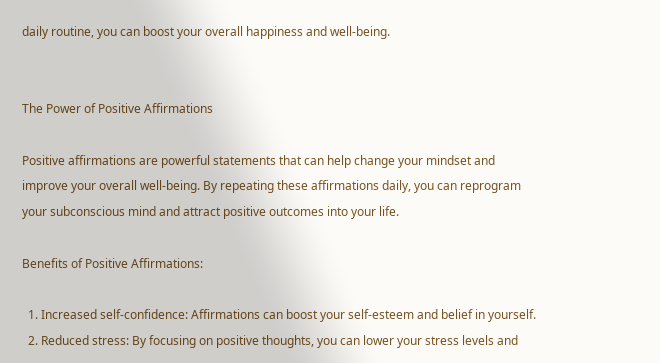daily routine, you can boost your overall happiness and well-being.


The Power of Positive Affirmations

Positive affirmations are powerful statements that can help change your mindset and improve your overall well-being. By repeating these affirmations daily, you can reprogram your subconscious mind and attract positive outcomes into your life.

Benefits of Positive Affirmations:

  1. Increased self-confidence: Affirmations can boost your self-esteem and belief in yourself.
  2. Reduced stress: By focusing on positive thoughts, you can lower your stress levels and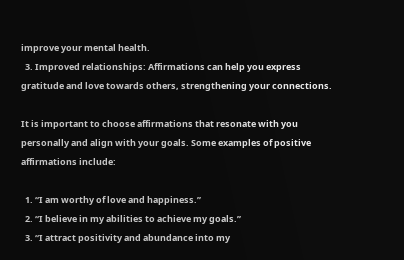improve your mental health.
  3. Improved relationships: Affirmations can help you express gratitude and love towards others, strengthening your connections.

It is important to choose affirmations that resonate with you personally and align with your goals. Some examples of positive affirmations include:

  1. “I am worthy of love and happiness.”
  2. “I believe in my abilities to achieve my goals.”
  3. “I attract positivity and abundance into my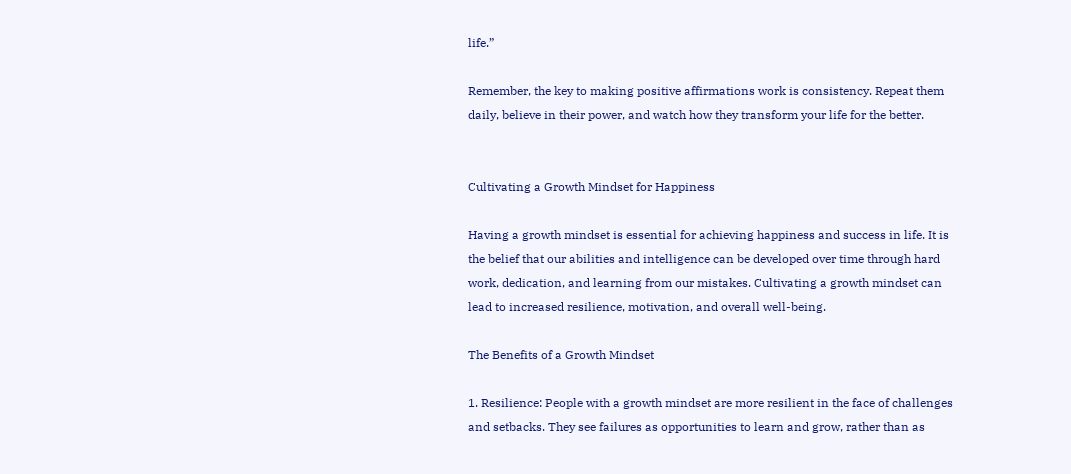life.”

Remember, the key to making positive affirmations work is consistency. Repeat them daily, believe in their power, and watch how they transform your life for the better.


Cultivating a Growth Mindset for Happiness

Having a growth mindset is essential for achieving happiness and success in life. It is the belief that our abilities and intelligence can be developed over time through hard work, dedication, and learning from our mistakes. Cultivating a growth mindset can lead to increased resilience, motivation, and overall well-being.

The Benefits of a Growth Mindset

1. Resilience: People with a growth mindset are more resilient in the face of challenges and setbacks. They see failures as opportunities to learn and grow, rather than as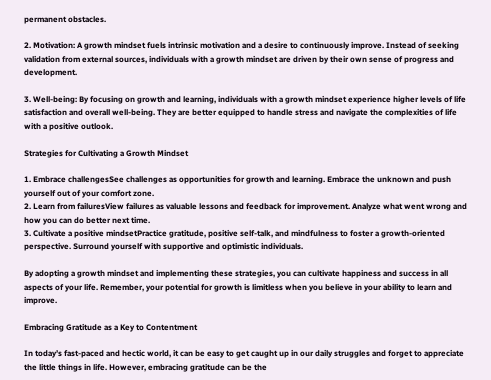permanent obstacles.

2. Motivation: A growth mindset fuels intrinsic motivation and a desire to continuously improve. Instead of seeking validation from external sources, individuals with a growth mindset are driven by their own sense of progress and development.

3. Well-being: By focusing on growth and learning, individuals with a growth mindset experience higher levels of life satisfaction and overall well-being. They are better equipped to handle stress and navigate the complexities of life with a positive outlook.

Strategies for Cultivating a Growth Mindset

1. Embrace challengesSee challenges as opportunities for growth and learning. Embrace the unknown and push yourself out of your comfort zone.
2. Learn from failuresView failures as valuable lessons and feedback for improvement. Analyze what went wrong and how you can do better next time.
3. Cultivate a positive mindsetPractice gratitude, positive self-talk, and mindfulness to foster a growth-oriented perspective. Surround yourself with supportive and optimistic individuals.

By adopting a growth mindset and implementing these strategies, you can cultivate happiness and success in all aspects of your life. Remember, your potential for growth is limitless when you believe in your ability to learn and improve.

Embracing Gratitude as a Key to Contentment

In today’s fast-paced and hectic world, it can be easy to get caught up in our daily struggles and forget to appreciate the little things in life. However, embracing gratitude can be the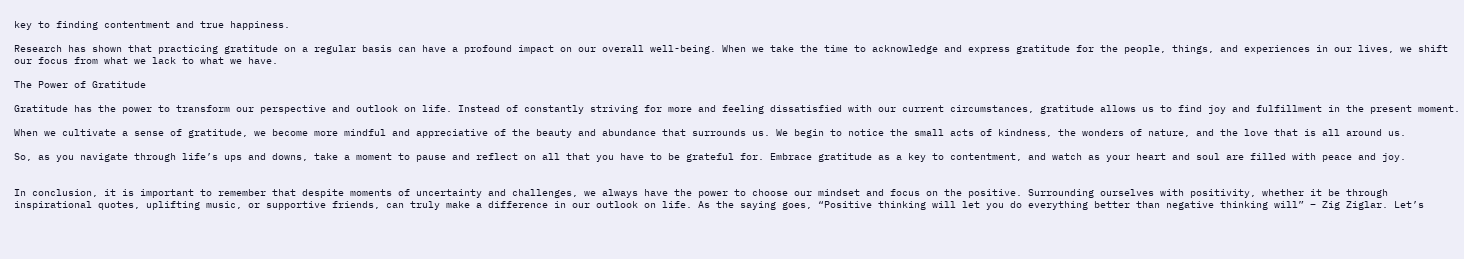key to finding contentment and true happiness.

Research has shown that practicing gratitude on a regular basis can have a profound impact on our overall well-being. When we take the time to acknowledge and express gratitude for the people, things, and experiences in our lives, we shift our focus from what we lack to what we have.

The Power of Gratitude

Gratitude has the power to transform our perspective and outlook on life. Instead of constantly striving for more and feeling dissatisfied with our current circumstances, gratitude allows us to find joy and fulfillment in the present moment.

When we cultivate a sense of gratitude, we become more mindful and appreciative of the beauty and abundance that surrounds us. We begin to notice the small acts of kindness, the wonders of nature, and the love that is all around us.

So, as you navigate through life’s ups and downs, take a moment to pause and reflect on all that you have to be grateful for. Embrace gratitude as a key to contentment, and watch as your heart and soul are filled with peace and joy.


In conclusion, it is important to remember that despite moments of uncertainty and challenges, we always have the power to choose our mindset and focus on the positive. Surrounding ourselves with positivity, whether it be through inspirational quotes, uplifting music, or supportive friends, can truly make a difference in our outlook on life. As the saying goes, “Positive thinking will let you do everything better than negative thinking will” – Zig Ziglar. Let’s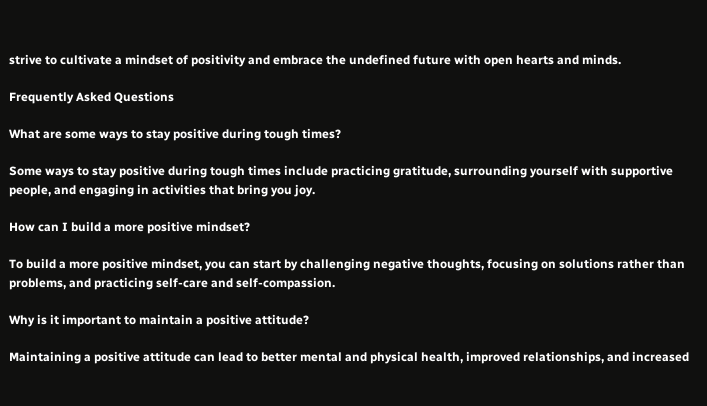strive to cultivate a mindset of positivity and embrace the undefined future with open hearts and minds.

Frequently Asked Questions

What are some ways to stay positive during tough times?

Some ways to stay positive during tough times include practicing gratitude, surrounding yourself with supportive people, and engaging in activities that bring you joy.

How can I build a more positive mindset?

To build a more positive mindset, you can start by challenging negative thoughts, focusing on solutions rather than problems, and practicing self-care and self-compassion.

Why is it important to maintain a positive attitude?

Maintaining a positive attitude can lead to better mental and physical health, improved relationships, and increased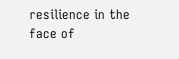resilience in the face of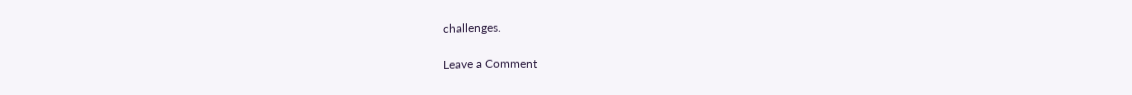challenges.

Leave a Comment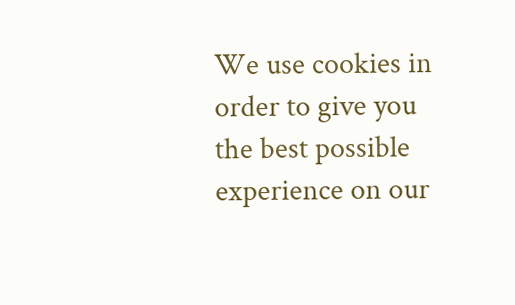We use cookies in order to give you the best possible experience on our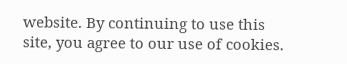website. By continuing to use this site, you agree to our use of cookies.